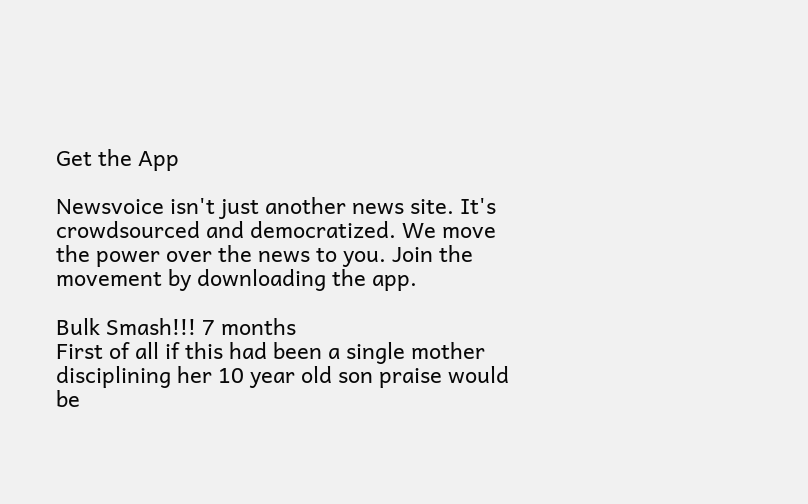Get the App

Newsvoice isn't just another news site. It's crowdsourced and democratized. We move the power over the news to you. Join the movement by downloading the app.

Bulk Smash!!! 7 months
First of all if this had been a single mother disciplining her 10 year old son praise would be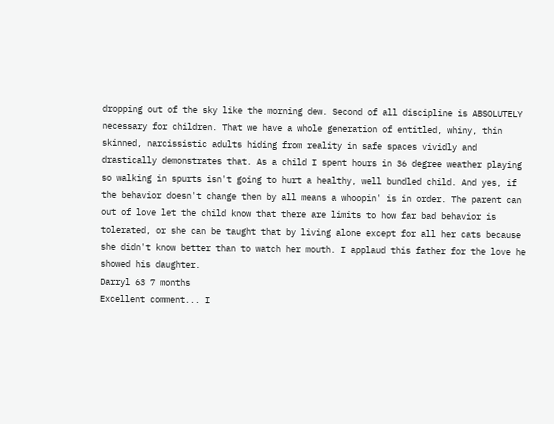dropping out of the sky like the morning dew. Second of all discipline is ABSOLUTELY necessary for children. That we have a whole generation of entitled, whiny, thin skinned, narcissistic adults hiding from reality in safe spaces vividly and drastically demonstrates that. As a child I spent hours in 36 degree weather playing so walking in spurts isn't going to hurt a healthy, well bundled child. And yes, if the behavior doesn't change then by all means a whoopin' is in order. The parent can out of love let the child know that there are limits to how far bad behavior is tolerated, or she can be taught that by living alone except for all her cats because she didn't know better than to watch her mouth. I applaud this father for the love he showed his daughter.
Darryl 63 7 months
Excellent comment... I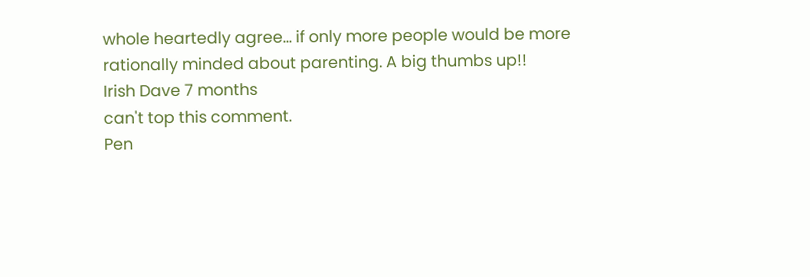whole heartedly agree... if only more people would be more rationally minded about parenting. A big thumbs up!!
Irish Dave 7 months
can't top this comment.
Pen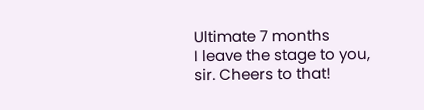Ultimate 7 months
I leave the stage to you, sir. Cheers to that!